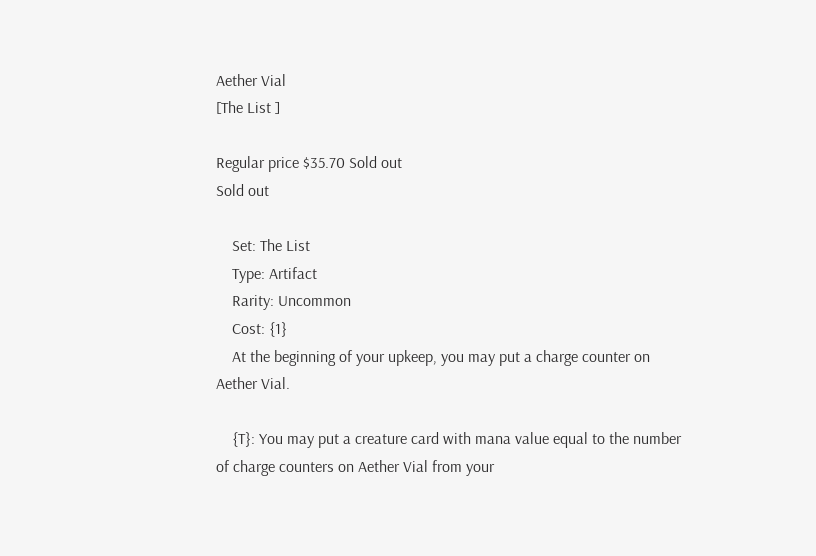Aether Vial
[The List ]

Regular price $35.70 Sold out
Sold out

    Set: The List
    Type: Artifact
    Rarity: Uncommon
    Cost: {1}
    At the beginning of your upkeep, you may put a charge counter on Aether Vial.

    {T}: You may put a creature card with mana value equal to the number of charge counters on Aether Vial from your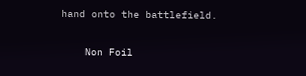hand onto the battlefield.

    Non Foil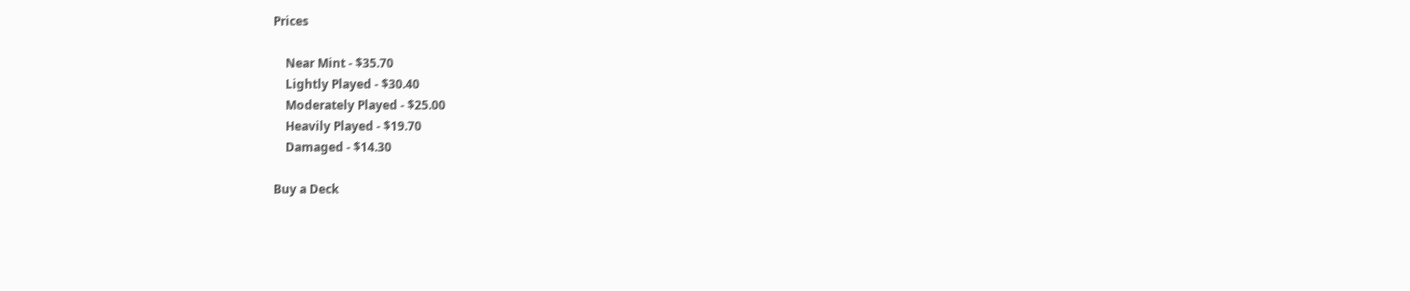Prices

    Near Mint - $35.70
    Lightly Played - $30.40
    Moderately Played - $25.00
    Heavily Played - $19.70
    Damaged - $14.30

Buy a Deck